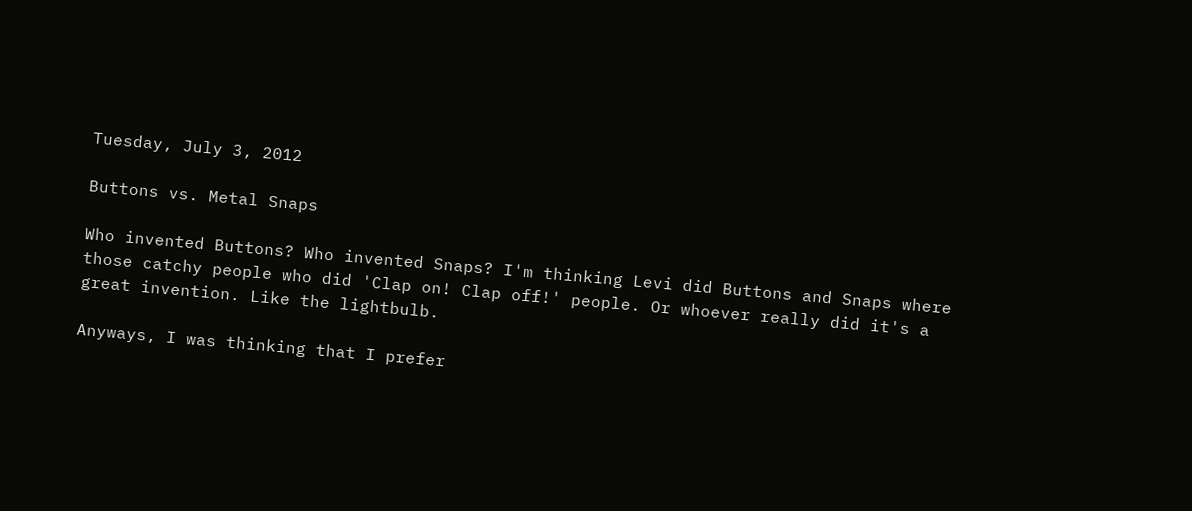Tuesday, July 3, 2012

Buttons vs. Metal Snaps

Who invented Buttons? Who invented Snaps? I'm thinking Levi did Buttons and Snaps where those catchy people who did 'Clap on! Clap off!' people. Or whoever really did it's a great invention. Like the lightbulb.

Anyways, I was thinking that I prefer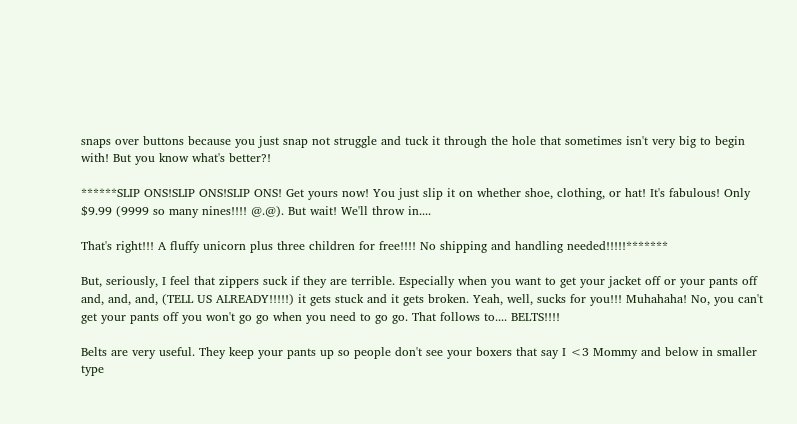snaps over buttons because you just snap not struggle and tuck it through the hole that sometimes isn't very big to begin with! But you know what's better?!

******SLIP ONS!SLIP ONS!SLIP ONS! Get yours now! You just slip it on whether shoe, clothing, or hat! It's fabulous! Only $9.99 (9999 so many nines!!!! @.@). But wait! We'll throw in....

That's right!!! A fluffy unicorn plus three children for free!!!! No shipping and handling needed!!!!!*******

But, seriously, I feel that zippers suck if they are terrible. Especially when you want to get your jacket off or your pants off and, and, and, (TELL US ALREADY!!!!!) it gets stuck and it gets broken. Yeah, well, sucks for you!!! Muhahaha! No, you can't get your pants off you won't go go when you need to go go. That follows to.... BELTS!!!!

Belts are very useful. They keep your pants up so people don't see your boxers that say I <3 Mommy and below in smaller type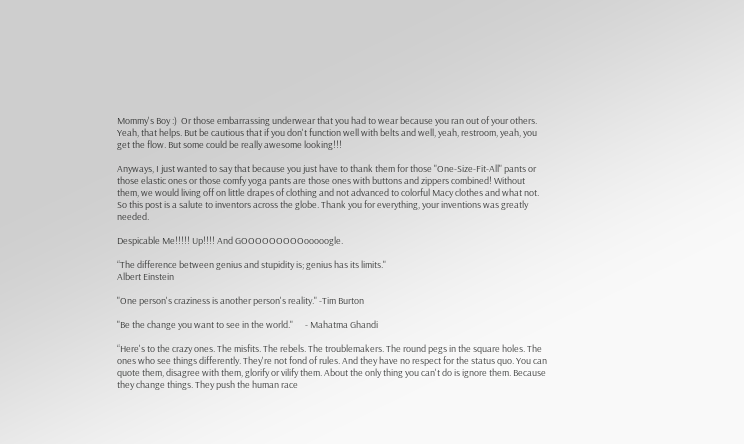Mommy's Boy :)  Or those embarrassing underwear that you had to wear because you ran out of your others. Yeah, that helps. But be cautious that if you don't function well with belts and well, yeah, restroom, yeah, you get the flow. But some could be really awesome looking!!!

Anyways, I just wanted to say that because you just have to thank them for those "One-Size-Fit-All" pants or those elastic ones or those comfy yoga pants are those ones with buttons and zippers combined! Without them, we would living off on little drapes of clothing and not advanced to colorful Macy clothes and what not. So this post is a salute to inventors across the globe. Thank you for everything, your inventions was greatly needed.

Despicable Me!!!!! Up!!!! And GOOOOOOOOOooooogle.

“The difference between genius and stupidity is; genius has its limits."
Albert Einstein

"One person's craziness is another person's reality." -Tim Burton

"Be the change you want to see in the world."      - Mahatma Ghandi

“Here's to the crazy ones. The misfits. The rebels. The troublemakers. The round pegs in the square holes. The ones who see things differently. They're not fond of rules. And they have no respect for the status quo. You can quote them, disagree with them, glorify or vilify them. About the only thing you can't do is ignore them. Because they change things. They push the human race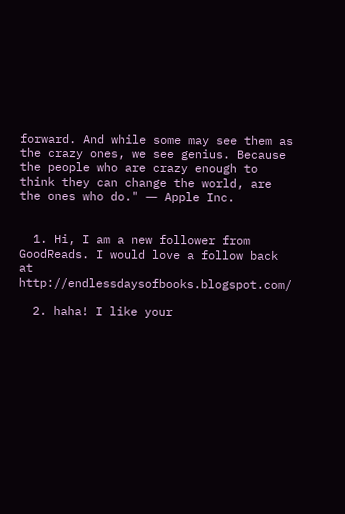forward. And while some may see them as the crazy ones, we see genius. Because the people who are crazy enough to think they can change the world, are the ones who do." ― Apple Inc.


  1. Hi, I am a new follower from GoodReads. I would love a follow back at http://endlessdaysofbooks.blogspot.com/

  2. haha! I like your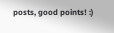posts, good points! :)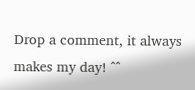Drop a comment, it always makes my day! ^^